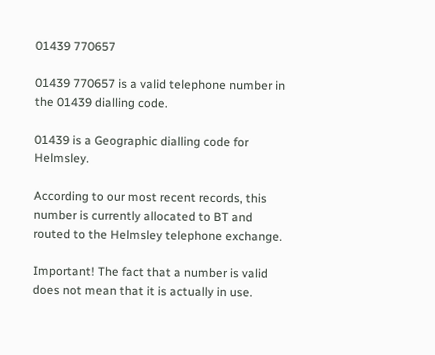01439 770657

01439 770657 is a valid telephone number in the 01439 dialling code.

01439 is a Geographic dialling code for Helmsley.

According to our most recent records, this number is currently allocated to BT and routed to the Helmsley telephone exchange.

Important! The fact that a number is valid does not mean that it is actually in use.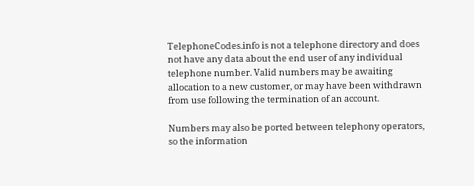TelephoneCodes.info is not a telephone directory and does not have any data about the end user of any individual telephone number. Valid numbers may be awaiting allocation to a new customer, or may have been withdrawn from use following the termination of an account.

Numbers may also be ported between telephony operators, so the information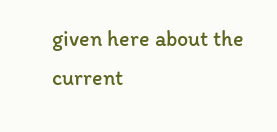given here about the current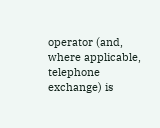operator (and, where applicable, telephone exchange) is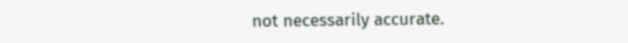not necessarily accurate.